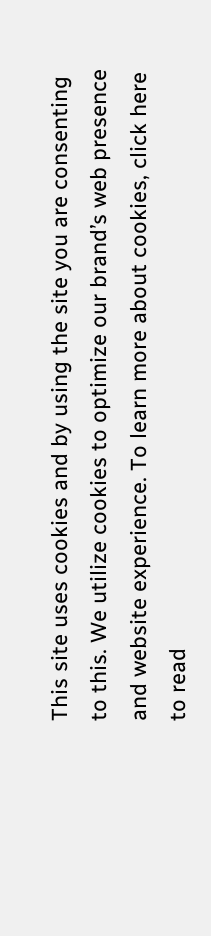This site uses cookies and by using the site you are consenting to this. We utilize cookies to optimize our brand’s web presence and website experience. To learn more about cookies, click here to read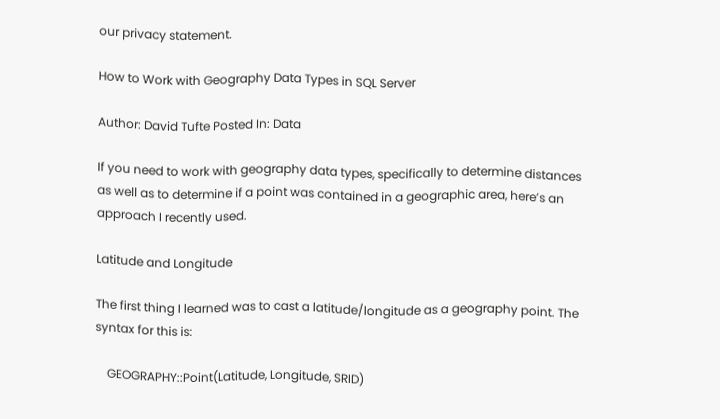our privacy statement.

How to Work with Geography Data Types in SQL Server

Author: David Tufte Posted In: Data

If you need to work with geography data types, specifically to determine distances as well as to determine if a point was contained in a geographic area, here’s an approach I recently used.

Latitude and Longitude

The first thing I learned was to cast a latitude/longitude as a geography point. The syntax for this is:

    GEOGRAPHY::Point(Latitude, Longitude, SRID)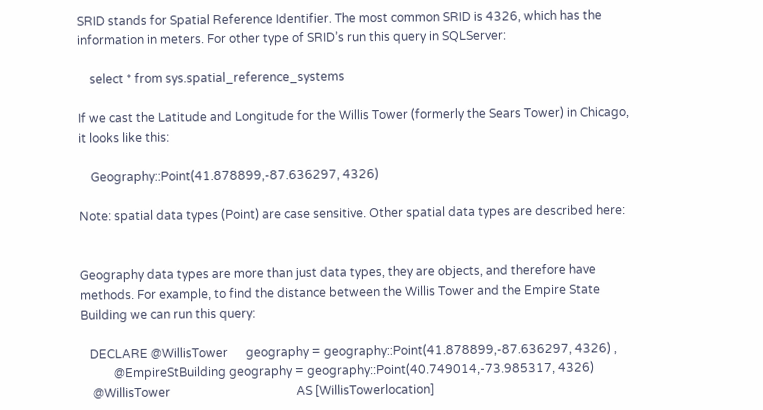SRID stands for Spatial Reference Identifier. The most common SRID is 4326, which has the information in meters. For other type of SRID’s run this query in SQLServer:

    select * from sys.spatial_reference_systems

If we cast the Latitude and Longitude for the Willis Tower (formerly the Sears Tower) in Chicago, it looks like this:

    Geography::Point(41.878899,-87.636297, 4326)

Note: spatial data types (Point) are case sensitive. Other spatial data types are described here:


Geography data types are more than just data types, they are objects, and therefore have methods. For example, to find the distance between the Willis Tower and the Empire State Building we can run this query:

   DECLARE @WillisTower      geography = geography::Point(41.878899,-87.636297, 4326) ,
           @EmpireStBuilding geography = geography::Point(40.749014,-73.985317, 4326)
    @WillisTower                                          AS [WillisTowerlocation]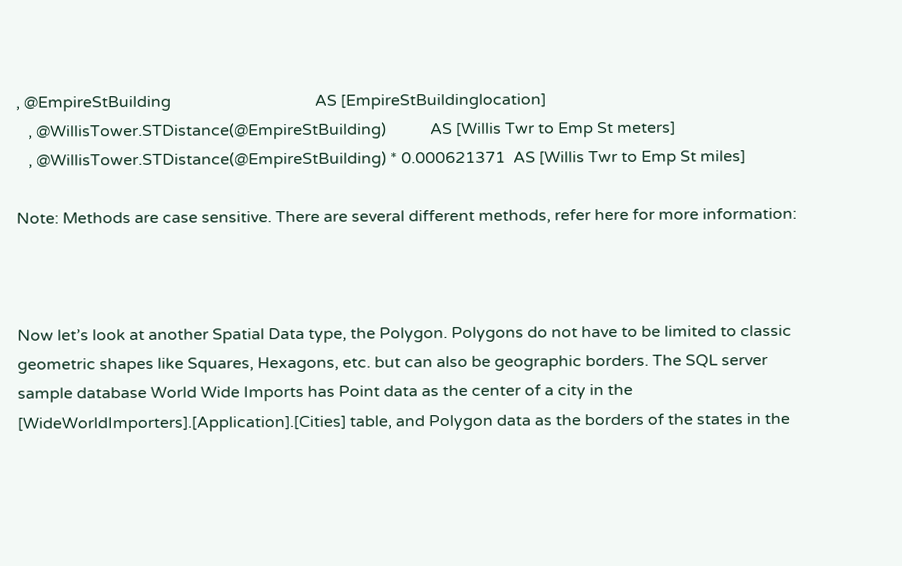, @EmpireStBuilding                                    AS [EmpireStBuildinglocation]
   , @WillisTower.STDistance(@EmpireStBuilding)           AS [Willis Twr to Emp St meters]
   , @WillisTower.STDistance(@EmpireStBuilding) * 0.000621371  AS [Willis Twr to Emp St miles]

Note: Methods are case sensitive. There are several different methods, refer here for more information:



Now let’s look at another Spatial Data type, the Polygon. Polygons do not have to be limited to classic geometric shapes like Squares, Hexagons, etc. but can also be geographic borders. The SQL server sample database World Wide Imports has Point data as the center of a city in the [WideWorldImporters].[Application].[Cities] table, and Polygon data as the borders of the states in the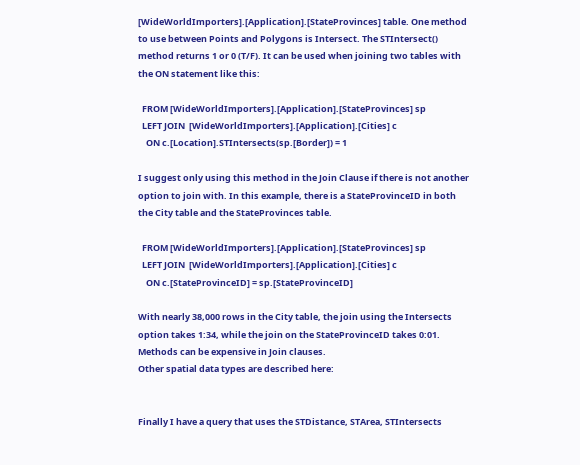[WideWorldImporters].[Application].[StateProvinces] table. One method to use between Points and Polygons is Intersect. The STIntersect() method returns 1 or 0 (T/F). It can be used when joining two tables with the ON statement like this:

  FROM [WideWorldImporters].[Application].[StateProvinces] sp
  LEFT JOIN  [WideWorldImporters].[Application].[Cities] c
    ON c.[Location].STIntersects(sp.[Border]) = 1

I suggest only using this method in the Join Clause if there is not another option to join with. In this example, there is a StateProvinceID in both the City table and the StateProvinces table.

  FROM [WideWorldImporters].[Application].[StateProvinces] sp
  LEFT JOIN  [WideWorldImporters].[Application].[Cities] c
    ON c.[StateProvinceID] = sp.[StateProvinceID]

With nearly 38,000 rows in the City table, the join using the Intersects option takes 1:34, while the join on the StateProvinceID takes 0:01. Methods can be expensive in Join clauses.
Other spatial data types are described here:


Finally I have a query that uses the STDistance, STArea, STIntersects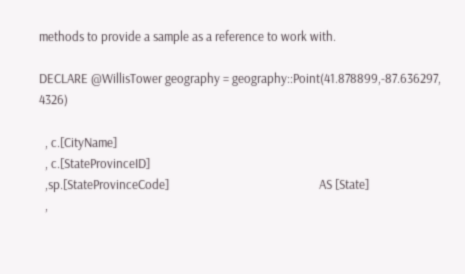methods to provide a sample as a reference to work with.

DECLARE @WillisTower geography = geography::Point(41.878899,-87.636297, 4326)

  , c.[CityName]
  , c.[StateProvinceID]
  ,sp.[StateProvinceCode]                                                  AS [State]
  ,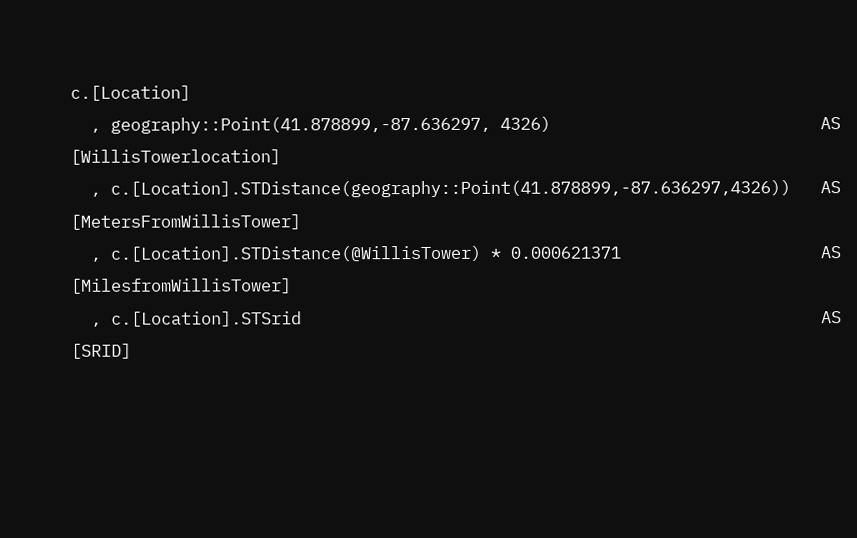c.[Location]
  , geography::Point(41.878899,-87.636297, 4326)                           AS [WillisTowerlocation]
  , c.[Location].STDistance(geography::Point(41.878899,-87.636297,4326))   AS [MetersFromWillisTower]
  , c.[Location].STDistance(@WillisTower) * 0.000621371                    AS [MilesfromWillisTower]
  , c.[Location].STSrid                                                    AS [SRID]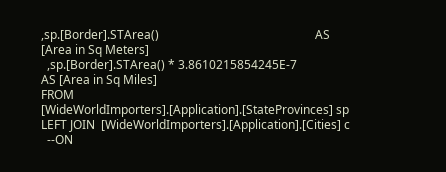,sp.[Border].STArea()                                                    AS [Area in Sq Meters]
  ,sp.[Border].STArea() * 3.8610215854245E-7                               AS [Area in Sq Miles]
FROM [WideWorldImporters].[Application].[StateProvinces] sp
LEFT JOIN  [WideWorldImporters].[Application].[Cities] c
  --ON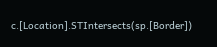c.[Location].STIntersects(sp.[Border])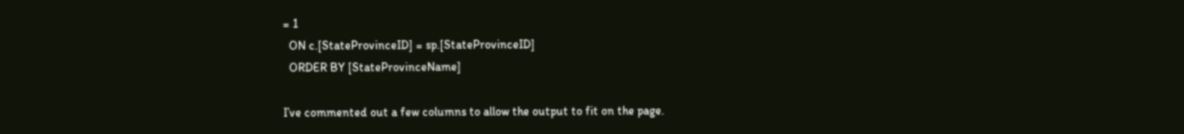= 1
  ON c.[StateProvinceID] = sp.[StateProvinceID]
  ORDER BY [StateProvinceName]

I’ve commented out a few columns to allow the output to fit on the page.